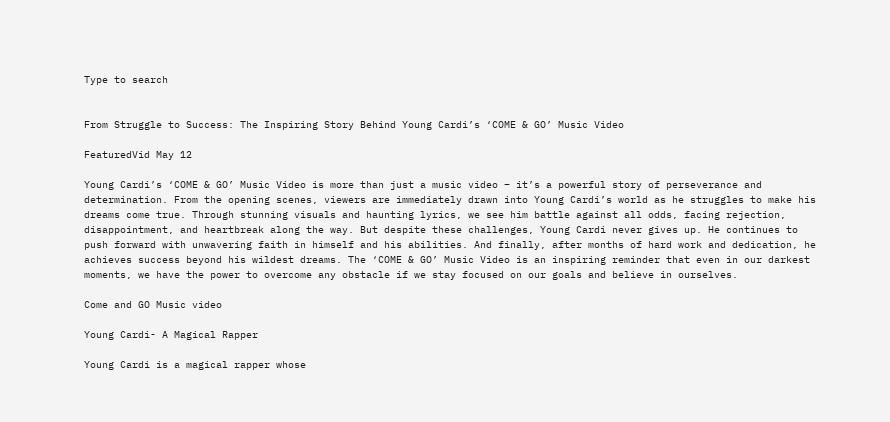Type to search


From Struggle to Success: The Inspiring Story Behind Young Cardi’s ‘COME & GO’ Music Video

FeaturedVid May 12

Young Cardi’s ‘COME & GO’ Music Video is more than just a music video – it’s a powerful story of perseverance and determination. From the opening scenes, viewers are immediately drawn into Young Cardi’s world as he struggles to make his dreams come true. Through stunning visuals and haunting lyrics, we see him battle against all odds, facing rejection, disappointment, and heartbreak along the way. But despite these challenges, Young Cardi never gives up. He continues to push forward with unwavering faith in himself and his abilities. And finally, after months of hard work and dedication, he achieves success beyond his wildest dreams. The ‘COME & GO’ Music Video is an inspiring reminder that even in our darkest moments, we have the power to overcome any obstacle if we stay focused on our goals and believe in ourselves.

Come and GO Music video

Young Cardi- A Magical Rapper

Young Cardi is a magical rapper whose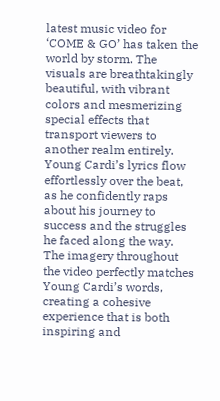latest music video for ‘COME & GO’ has taken the world by storm. The visuals are breathtakingly beautiful, with vibrant colors and mesmerizing special effects that transport viewers to another realm entirely. Young Cardi’s lyrics flow effortlessly over the beat, as he confidently raps about his journey to success and the struggles he faced along the way. The imagery throughout the video perfectly matches Young Cardi’s words, creating a cohesive experience that is both inspiring and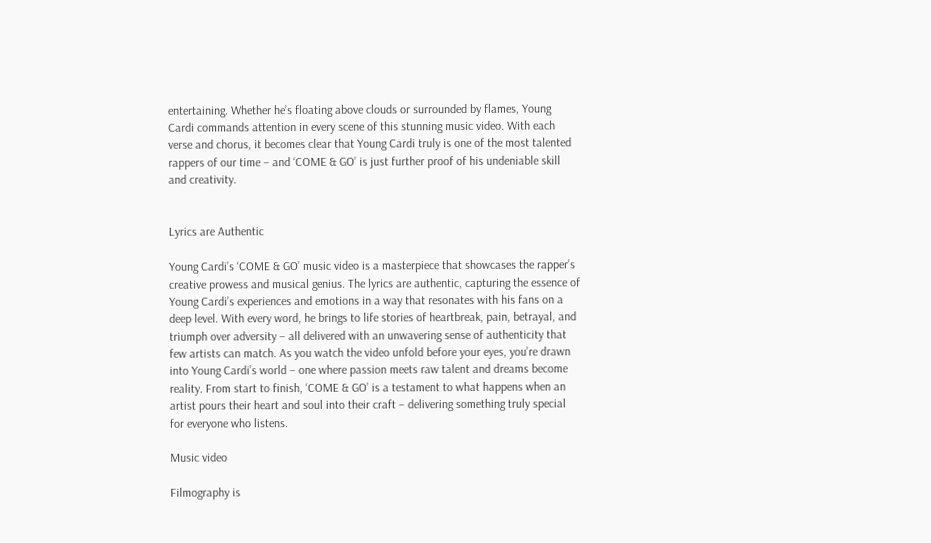entertaining. Whether he’s floating above clouds or surrounded by flames, Young Cardi commands attention in every scene of this stunning music video. With each verse and chorus, it becomes clear that Young Cardi truly is one of the most talented rappers of our time – and ‘COME & GO’ is just further proof of his undeniable skill and creativity.


Lyrics are Authentic

Young Cardi’s ‘COME & GO’ music video is a masterpiece that showcases the rapper’s creative prowess and musical genius. The lyrics are authentic, capturing the essence of Young Cardi’s experiences and emotions in a way that resonates with his fans on a deep level. With every word, he brings to life stories of heartbreak, pain, betrayal, and triumph over adversity – all delivered with an unwavering sense of authenticity that few artists can match. As you watch the video unfold before your eyes, you’re drawn into Young Cardi’s world – one where passion meets raw talent and dreams become reality. From start to finish, ‘COME & GO’ is a testament to what happens when an artist pours their heart and soul into their craft – delivering something truly special for everyone who listens.

Music video

Filmography is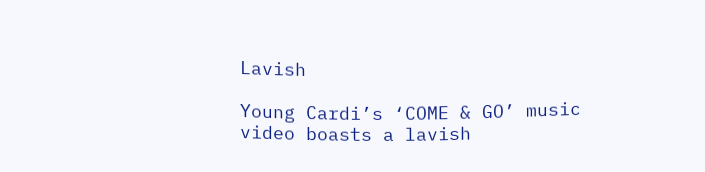Lavish

Young Cardi’s ‘COME & GO’ music video boasts a lavish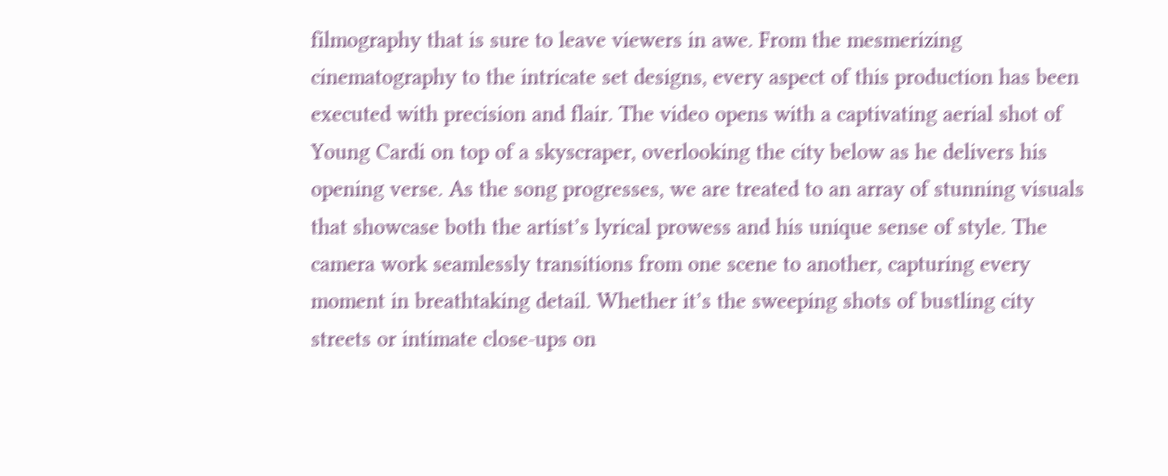filmography that is sure to leave viewers in awe. From the mesmerizing cinematography to the intricate set designs, every aspect of this production has been executed with precision and flair. The video opens with a captivating aerial shot of Young Cardi on top of a skyscraper, overlooking the city below as he delivers his opening verse. As the song progresses, we are treated to an array of stunning visuals that showcase both the artist’s lyrical prowess and his unique sense of style. The camera work seamlessly transitions from one scene to another, capturing every moment in breathtaking detail. Whether it’s the sweeping shots of bustling city streets or intimate close-ups on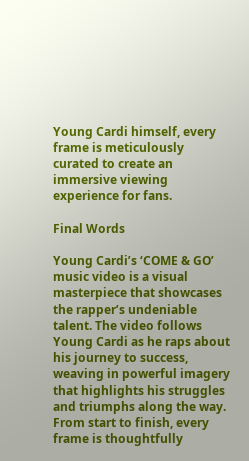Young Cardi himself, every frame is meticulously curated to create an immersive viewing experience for fans.

Final Words

Young Cardi’s ‘COME & GO’ music video is a visual masterpiece that showcases the rapper’s undeniable talent. The video follows Young Cardi as he raps about his journey to success, weaving in powerful imagery that highlights his struggles and triumphs along the way. From start to finish, every frame is thoughtfully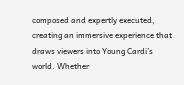composed and expertly executed, creating an immersive experience that draws viewers into Young Cardi’s world. Whether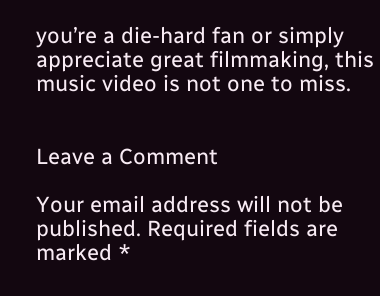you’re a die-hard fan or simply appreciate great filmmaking, this music video is not one to miss.


Leave a Comment

Your email address will not be published. Required fields are marked *